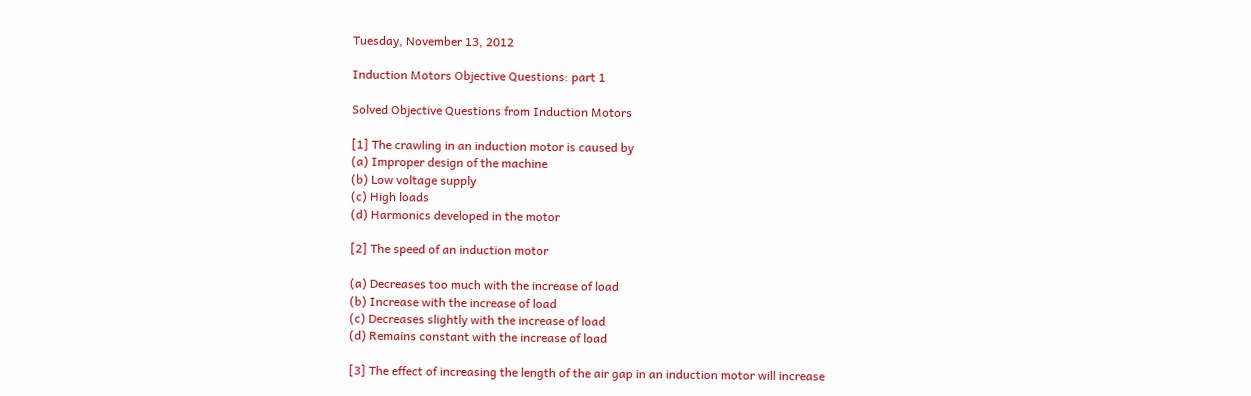Tuesday, November 13, 2012

Induction Motors Objective Questions: part 1

Solved Objective Questions from Induction Motors

[1] The crawling in an induction motor is caused by
(a) Improper design of the machine
(b) Low voltage supply
(c) High loads
(d) Harmonics developed in the motor

[2] The speed of an induction motor

(a) Decreases too much with the increase of load
(b) Increase with the increase of load
(c) Decreases slightly with the increase of load
(d) Remains constant with the increase of load

[3] The effect of increasing the length of the air gap in an induction motor will increase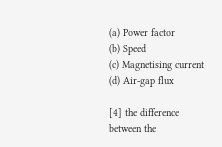(a) Power factor
(b) Speed
(c) Magnetising current
(d) Air-gap flux

[4] the difference between the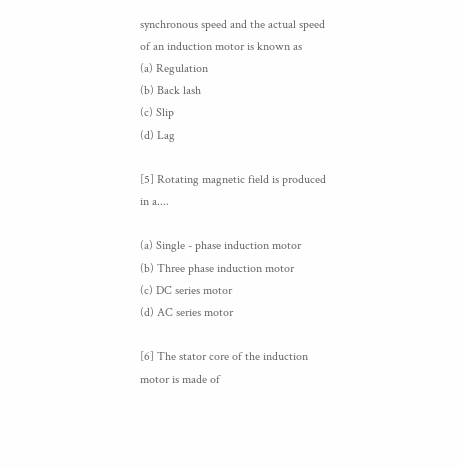synchronous speed and the actual speed of an induction motor is known as
(a) Regulation
(b) Back lash
(c) Slip
(d) Lag

[5] Rotating magnetic field is produced in a....

(a) Single - phase induction motor
(b) Three phase induction motor
(c) DC series motor
(d) AC series motor

[6] The stator core of the induction motor is made of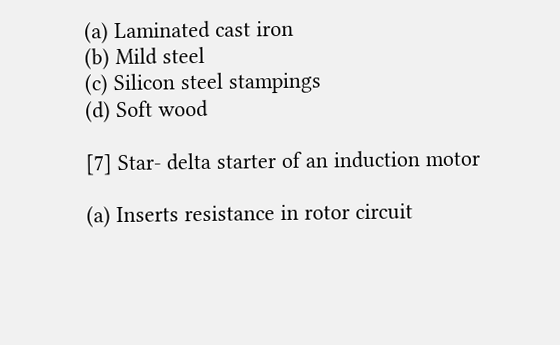(a) Laminated cast iron
(b) Mild steel
(c) Silicon steel stampings
(d) Soft wood

[7] Star- delta starter of an induction motor

(a) Inserts resistance in rotor circuit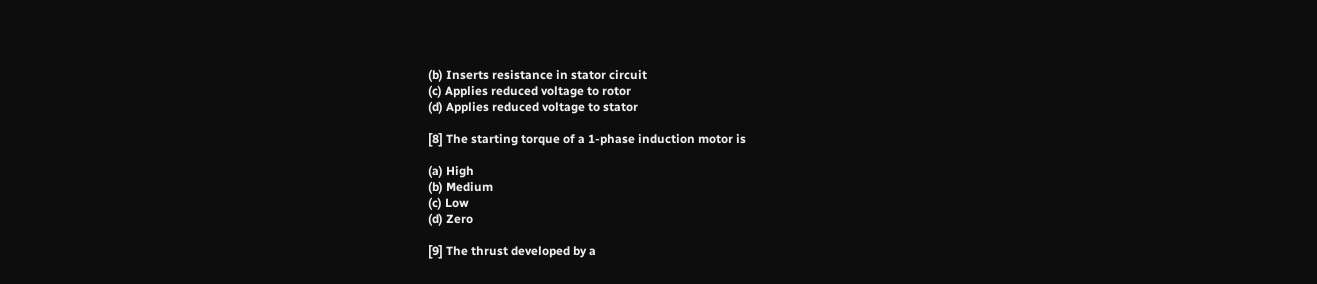(b) Inserts resistance in stator circuit
(c) Applies reduced voltage to rotor
(d) Applies reduced voltage to stator

[8] The starting torque of a 1-phase induction motor is

(a) High
(b) Medium
(c) Low
(d) Zero

[9] The thrust developed by a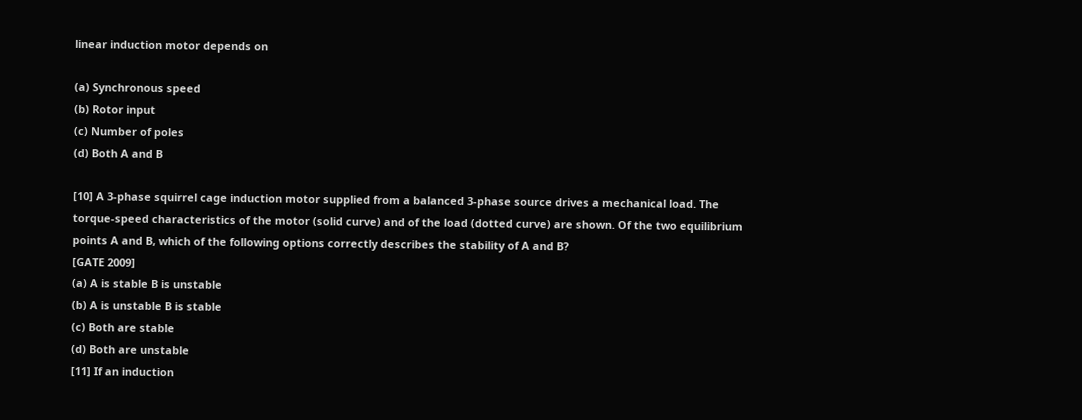linear induction motor depends on

(a) Synchronous speed
(b) Rotor input
(c) Number of poles
(d) Both A and B

[10] A 3-phase squirrel cage induction motor supplied from a balanced 3-phase source drives a mechanical load. The torque-speed characteristics of the motor (solid curve) and of the load (dotted curve) are shown. Of the two equilibrium points A and B, which of the following options correctly describes the stability of A and B?
[GATE 2009]
(a) A is stable B is unstable
(b) A is unstable B is stable
(c) Both are stable
(d) Both are unstable
[11] If an induction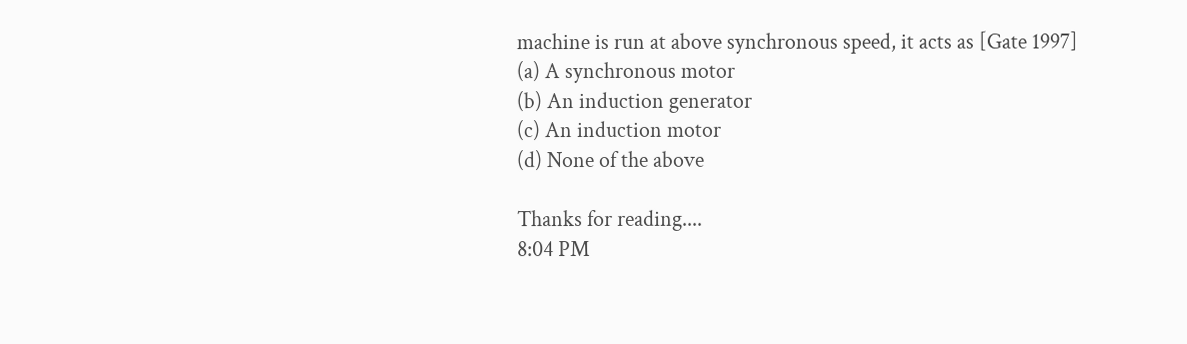machine is run at above synchronous speed, it acts as [Gate 1997]
(a) A synchronous motor
(b) An induction generator
(c) An induction motor
(d) None of the above

Thanks for reading....
8:04 PM